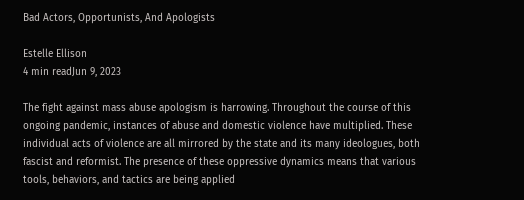Bad Actors, Opportunists, And Apologists

Estelle Ellison
4 min readJun 9, 2023

The fight against mass abuse apologism is harrowing. Throughout the course of this ongoing pandemic, instances of abuse and domestic violence have multiplied. These individual acts of violence are all mirrored by the state and its many ideologues, both fascist and reformist. The presence of these oppressive dynamics means that various tools, behaviors, and tactics are being applied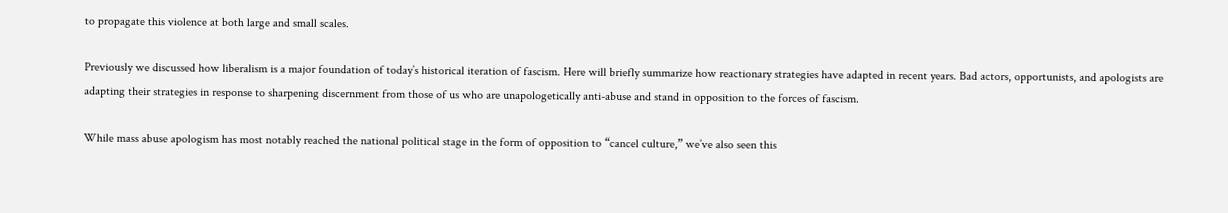to propagate this violence at both large and small scales.

Previously we discussed how liberalism is a major foundation of today’s historical iteration of fascism. Here will briefly summarize how reactionary strategies have adapted in recent years. Bad actors, opportunists, and apologists are adapting their strategies in response to sharpening discernment from those of us who are unapologetically anti-abuse and stand in opposition to the forces of fascism.

While mass abuse apologism has most notably reached the national political stage in the form of opposition to “cancel culture,” we’ve also seen this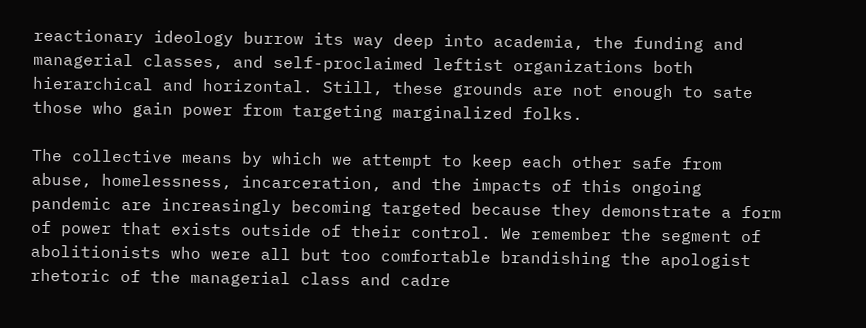reactionary ideology burrow its way deep into academia, the funding and managerial classes, and self-proclaimed leftist organizations both hierarchical and horizontal. Still, these grounds are not enough to sate those who gain power from targeting marginalized folks.

The collective means by which we attempt to keep each other safe from abuse, homelessness, incarceration, and the impacts of this ongoing pandemic are increasingly becoming targeted because they demonstrate a form of power that exists outside of their control. We remember the segment of abolitionists who were all but too comfortable brandishing the apologist rhetoric of the managerial class and cadre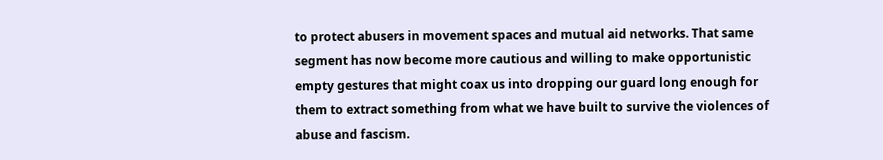to protect abusers in movement spaces and mutual aid networks. That same segment has now become more cautious and willing to make opportunistic empty gestures that might coax us into dropping our guard long enough for them to extract something from what we have built to survive the violences of abuse and fascism.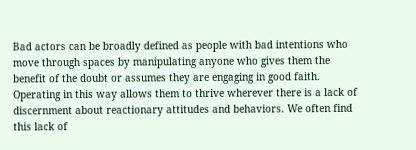Bad actors can be broadly defined as people with bad intentions who move through spaces by manipulating anyone who gives them the benefit of the doubt or assumes they are engaging in good faith. Operating in this way allows them to thrive wherever there is a lack of discernment about reactionary attitudes and behaviors. We often find this lack of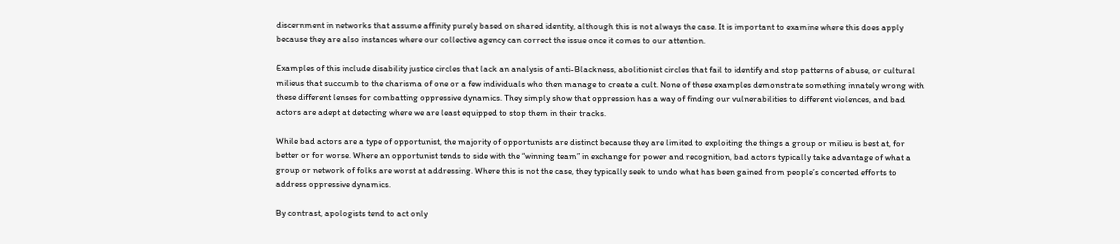discernment in networks that assume affinity purely based on shared identity, although this is not always the case. It is important to examine where this does apply because they are also instances where our collective agency can correct the issue once it comes to our attention.

Examples of this include disability justice circles that lack an analysis of anti-Blackness, abolitionist circles that fail to identify and stop patterns of abuse, or cultural milieus that succumb to the charisma of one or a few individuals who then manage to create a cult. None of these examples demonstrate something innately wrong with these different lenses for combatting oppressive dynamics. They simply show that oppression has a way of finding our vulnerabilities to different violences, and bad actors are adept at detecting where we are least equipped to stop them in their tracks.

While bad actors are a type of opportunist, the majority of opportunists are distinct because they are limited to exploiting the things a group or milieu is best at, for better or for worse. Where an opportunist tends to side with the “winning team” in exchange for power and recognition, bad actors typically take advantage of what a group or network of folks are worst at addressing. Where this is not the case, they typically seek to undo what has been gained from people’s concerted efforts to address oppressive dynamics.

By contrast, apologists tend to act only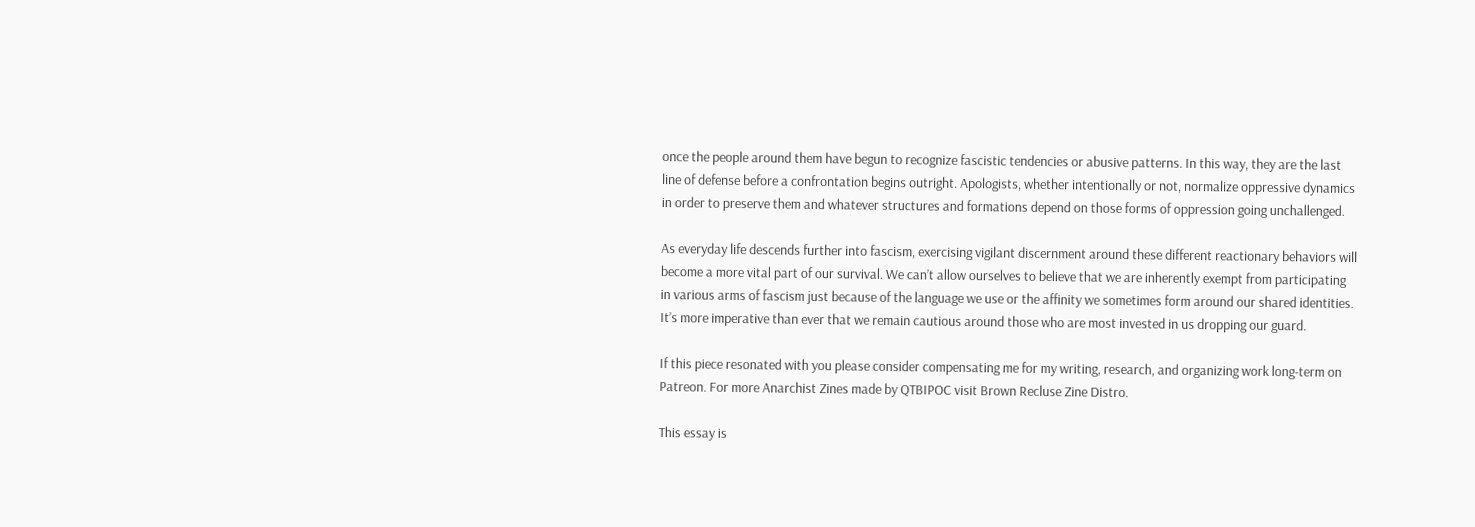once the people around them have begun to recognize fascistic tendencies or abusive patterns. In this way, they are the last line of defense before a confrontation begins outright. Apologists, whether intentionally or not, normalize oppressive dynamics in order to preserve them and whatever structures and formations depend on those forms of oppression going unchallenged.

As everyday life descends further into fascism, exercising vigilant discernment around these different reactionary behaviors will become a more vital part of our survival. We can’t allow ourselves to believe that we are inherently exempt from participating in various arms of fascism just because of the language we use or the affinity we sometimes form around our shared identities. It’s more imperative than ever that we remain cautious around those who are most invested in us dropping our guard.

If this piece resonated with you please consider compensating me for my writing, research, and organizing work long-term on Patreon. For more Anarchist Zines made by QTBIPOC visit Brown Recluse Zine Distro.

This essay is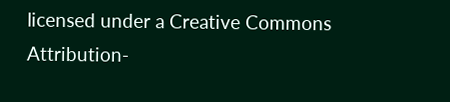licensed under a Creative Commons Attribution-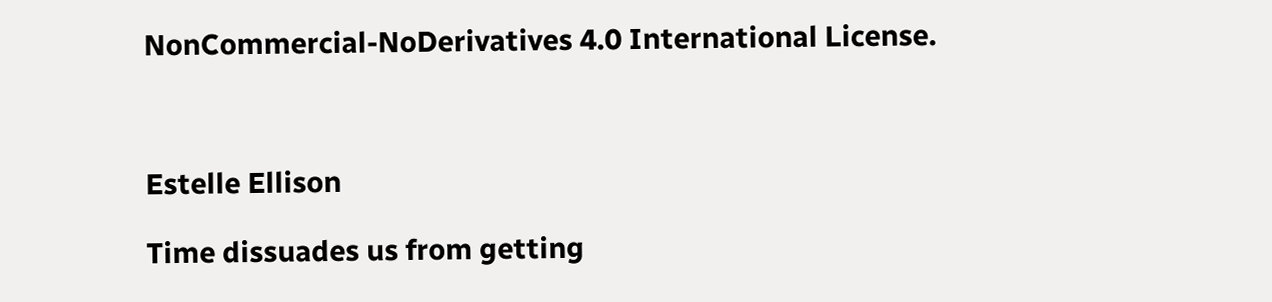NonCommercial-NoDerivatives 4.0 International License.



Estelle Ellison

Time dissuades us from getting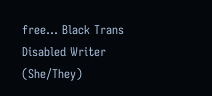free... Black Trans Disabled Writer (She/They)